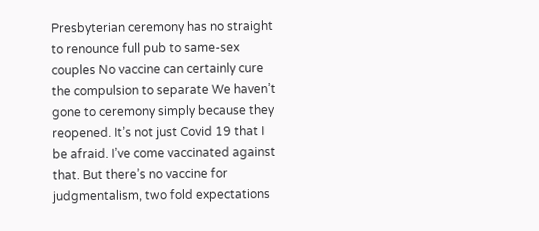Presbyterian ceremony has no straight to renounce full pub to same-sex couples No vaccine can certainly cure the compulsion to separate We haven’t gone to ceremony simply because they reopened. It’s not just Covid 19 that I be afraid. I’ve come vaccinated against that. But there’s no vaccine for judgmentalism, two fold expectations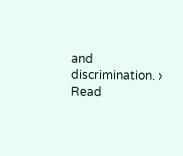and discrimination. › Read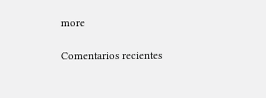more

Comentarios recientes